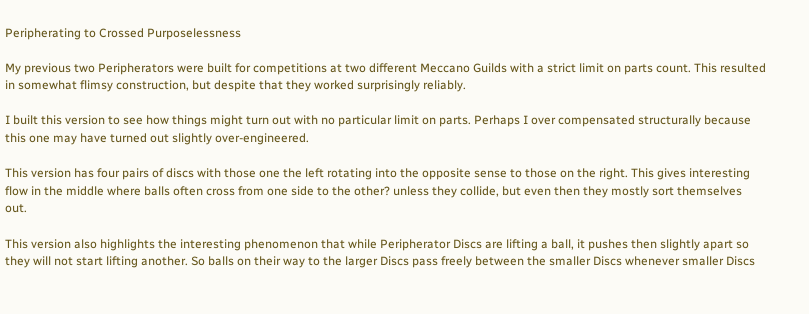Peripherating to Crossed Purposelessness

My previous two Peripherators were built for competitions at two different Meccano Guilds with a strict limit on parts count. This resulted in somewhat flimsy construction, but despite that they worked surprisingly reliably.

I built this version to see how things might turn out with no particular limit on parts. Perhaps I over compensated structurally because this one may have turned out slightly over-engineered.

This version has four pairs of discs with those one the left rotating into the opposite sense to those on the right. This gives interesting flow in the middle where balls often cross from one side to the other? unless they collide, but even then they mostly sort themselves out.

This version also highlights the interesting phenomenon that while Peripherator Discs are lifting a ball, it pushes then slightly apart so they will not start lifting another. So balls on their way to the larger Discs pass freely between the smaller Discs whenever smaller Discs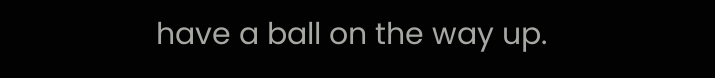have a ball on the way up.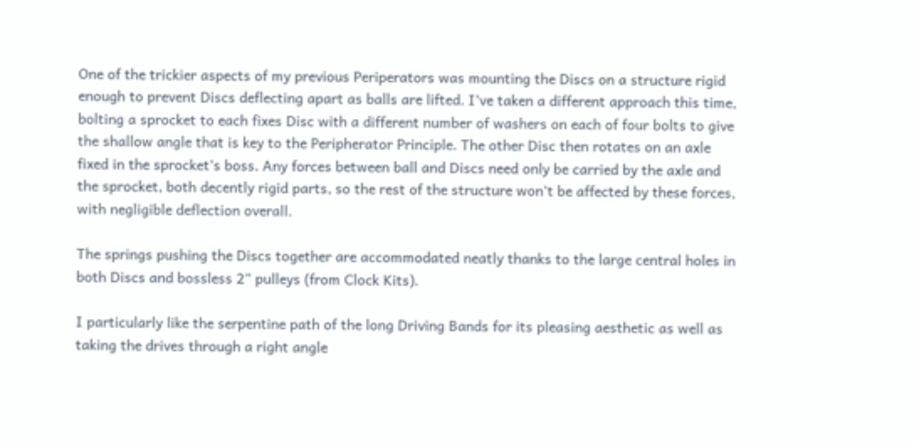One of the trickier aspects of my previous Periperators was mounting the Discs on a structure rigid enough to prevent Discs deflecting apart as balls are lifted. I’ve taken a different approach this time, bolting a sprocket to each fixes Disc with a different number of washers on each of four bolts to give the shallow angle that is key to the Peripherator Principle. The other Disc then rotates on an axle fixed in the sprocket’s boss. Any forces between ball and Discs need only be carried by the axle and the sprocket, both decently rigid parts, so the rest of the structure won’t be affected by these forces, with negligible deflection overall.

The springs pushing the Discs together are accommodated neatly thanks to the large central holes in both Discs and bossless 2” pulleys (from Clock Kits).

I particularly like the serpentine path of the long Driving Bands for its pleasing aesthetic as well as taking the drives through a right angle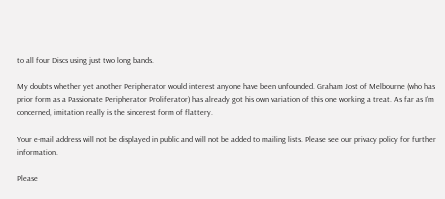to all four Discs using just two long bands.

My doubts whether yet another Peripherator would interest anyone have been unfounded. Graham Jost of Melbourne (who has prior form as a Passionate Peripherator Proliferator) has already got his own variation of this one working a treat. As far as I’m concerned, imitation really is the sincerest form of flattery.

Your e-mail address will not be displayed in public and will not be added to mailing lists. Please see our privacy policy for further information.

Please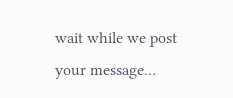wait while we post your message…